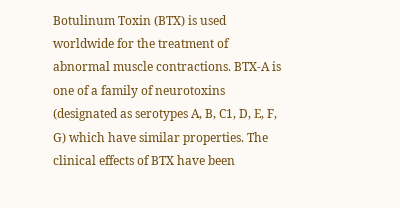Botulinum Toxin (BTX) is used worldwide for the treatment of abnormal muscle contractions. BTX-A is one of a family of neurotoxins (designated as serotypes A, B, C1, D, E, F, G) which have similar properties. The clinical effects of BTX have been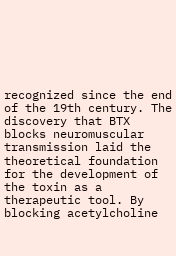recognized since the end of the 19th century. The discovery that BTX blocks neuromuscular transmission laid the theoretical foundation for the development of the toxin as a therapeutic tool. By blocking acetylcholine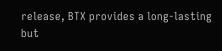release, BTX provides a long-lasting but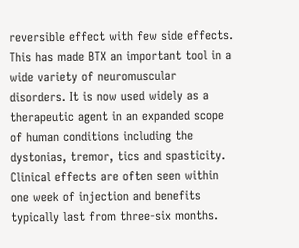reversible effect with few side effects. This has made BTX an important tool in a wide variety of neuromuscular disorders. It is now used widely as a therapeutic agent in an expanded scope of human conditions including the dystonias, tremor, tics and spasticity. Clinical effects are often seen within one week of injection and benefits typically last from three-six months.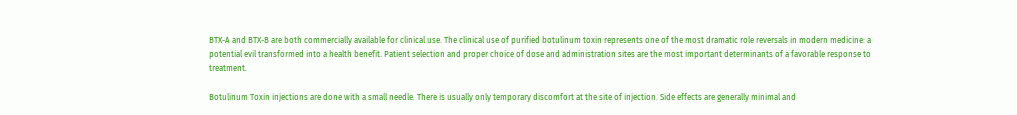BTX-A and BTX-B are both commercially available for clinical use. The clinical use of purified botulinum toxin represents one of the most dramatic role reversals in modern medicine: a potential evil transformed into a health benefit. Patient selection and proper choice of dose and administration sites are the most important determinants of a favorable response to treatment.

Botulinum Toxin injections are done with a small needle. There is usually only temporary discomfort at the site of injection. Side effects are generally minimal and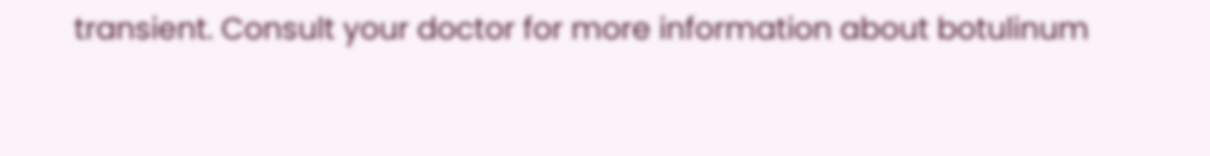transient. Consult your doctor for more information about botulinum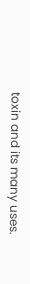toxin and its many uses.